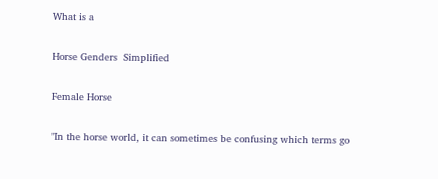What is a

Horse Genders  Simplified

Female Horse

"In the horse world, it can sometimes be confusing which terms go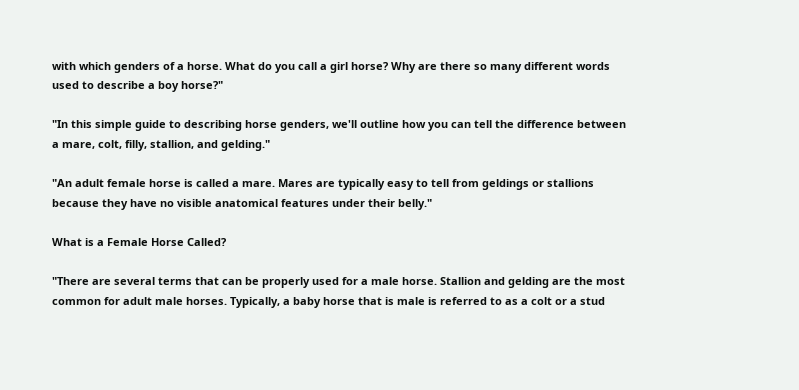with which genders of a horse. What do you call a girl horse? Why are there so many different words used to describe a boy horse?"

"In this simple guide to describing horse genders, we'll outline how you can tell the difference between a mare, colt, filly, stallion, and gelding."

"An adult female horse is called a mare. Mares are typically easy to tell from geldings or stallions because they have no visible anatomical features under their belly."

What is a Female Horse Called?

"There are several terms that can be properly used for a male horse. Stallion and gelding are the most common for adult male horses. Typically, a baby horse that is male is referred to as a colt or a stud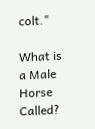colt."

What is a Male Horse Called?